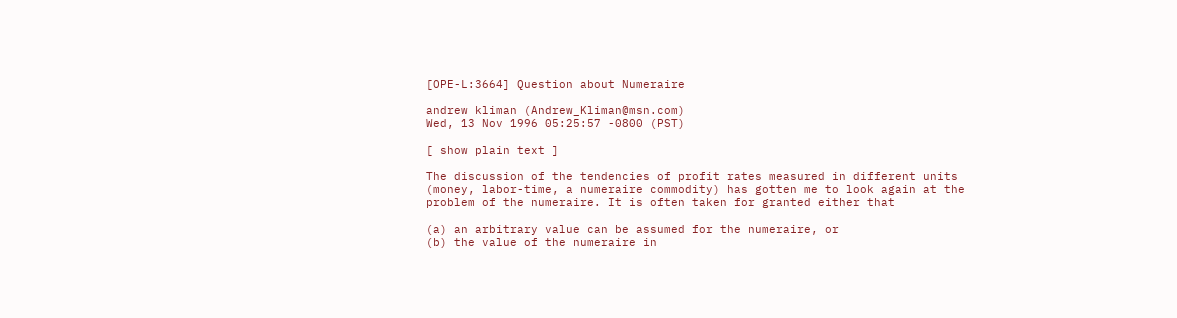[OPE-L:3664] Question about Numeraire

andrew kliman (Andrew_Kliman@msn.com)
Wed, 13 Nov 1996 05:25:57 -0800 (PST)

[ show plain text ]

The discussion of the tendencies of profit rates measured in different units
(money, labor-time, a numeraire commodity) has gotten me to look again at the
problem of the numeraire. It is often taken for granted either that

(a) an arbitrary value can be assumed for the numeraire, or
(b) the value of the numeraire in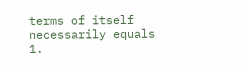terms of itself necessarily equals 1.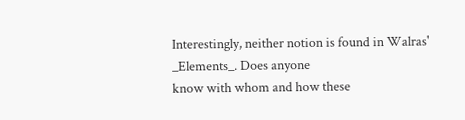Interestingly, neither notion is found in Walras' _Elements_. Does anyone
know with whom and how these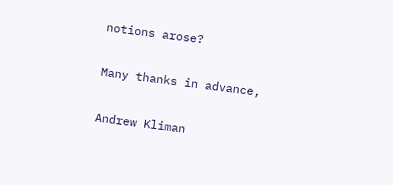notions arose?

Many thanks in advance,

Andrew Kliman